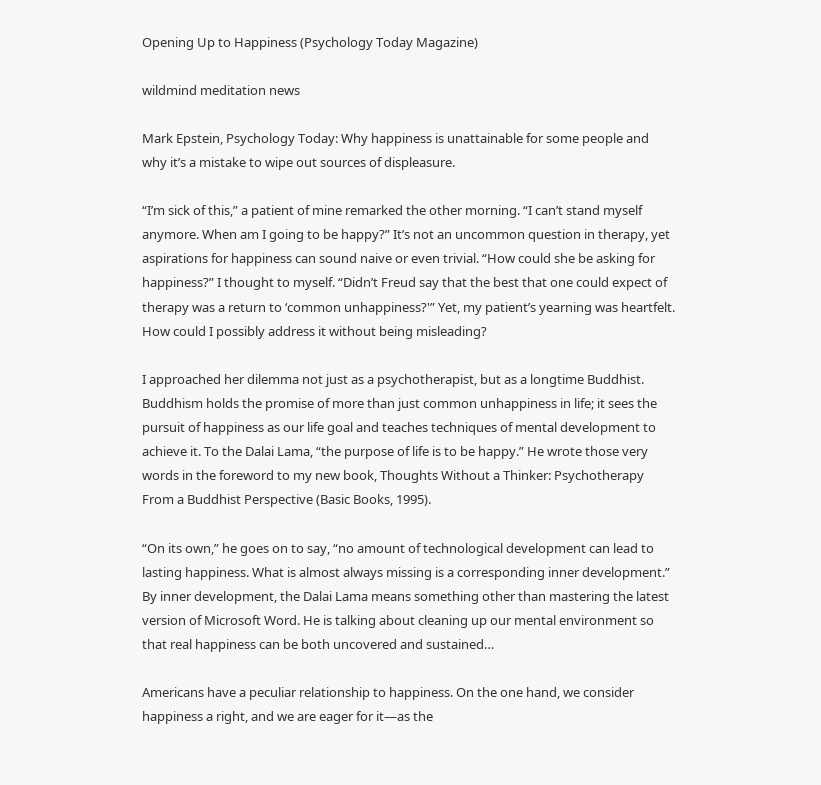Opening Up to Happiness (Psychology Today Magazine)

wildmind meditation news

Mark Epstein, Psychology Today: Why happiness is unattainable for some people and why it’s a mistake to wipe out sources of displeasure.

“I’m sick of this,” a patient of mine remarked the other morning. “I can’t stand myself anymore. When am I going to be happy?” It’s not an uncommon question in therapy, yet aspirations for happiness can sound naive or even trivial. “How could she be asking for happiness?” I thought to myself. “Didn’t Freud say that the best that one could expect of therapy was a return to ‘common unhappiness?'” Yet, my patient’s yearning was heartfelt. How could I possibly address it without being misleading?

I approached her dilemma not just as a psychotherapist, but as a longtime Buddhist. Buddhism holds the promise of more than just common unhappiness in life; it sees the pursuit of happiness as our life goal and teaches techniques of mental development to achieve it. To the Dalai Lama, “the purpose of life is to be happy.” He wrote those very words in the foreword to my new book, Thoughts Without a Thinker: Psychotherapy From a Buddhist Perspective (Basic Books, 1995).

“On its own,” he goes on to say, “no amount of technological development can lead to lasting happiness. What is almost always missing is a corresponding inner development.” By inner development, the Dalai Lama means something other than mastering the latest version of Microsoft Word. He is talking about cleaning up our mental environment so that real happiness can be both uncovered and sustained…

Americans have a peculiar relationship to happiness. On the one hand, we consider happiness a right, and we are eager for it—as the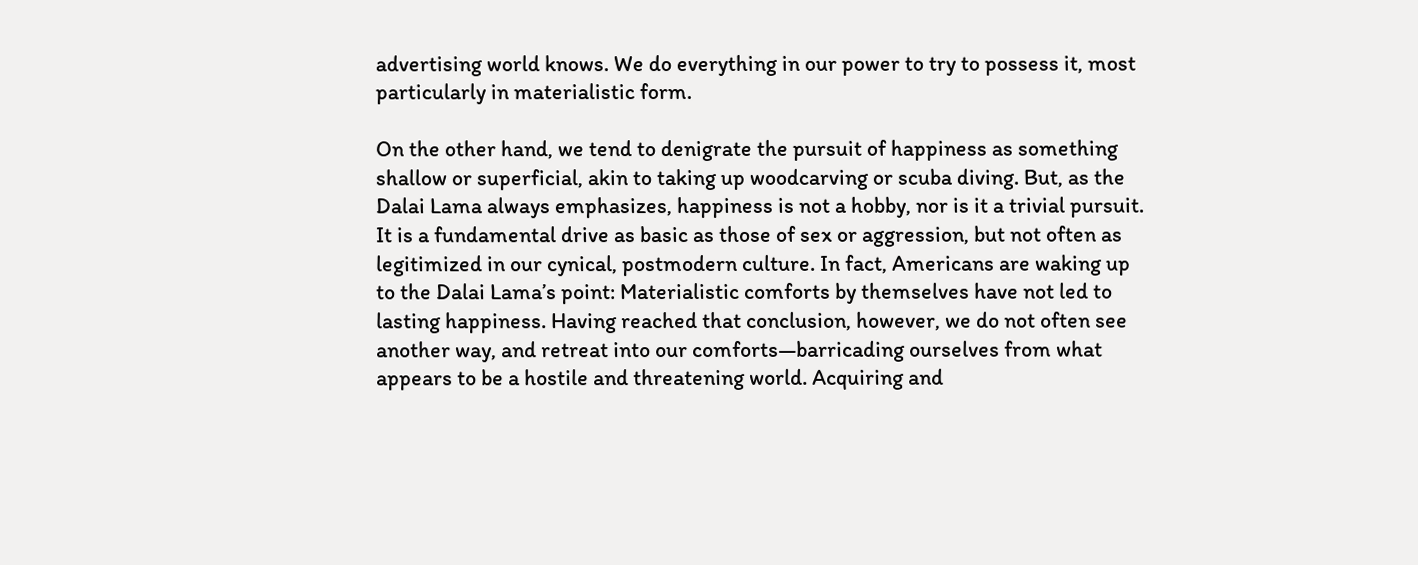advertising world knows. We do everything in our power to try to possess it, most particularly in materialistic form.

On the other hand, we tend to denigrate the pursuit of happiness as something shallow or superficial, akin to taking up woodcarving or scuba diving. But, as the Dalai Lama always emphasizes, happiness is not a hobby, nor is it a trivial pursuit. It is a fundamental drive as basic as those of sex or aggression, but not often as legitimized in our cynical, postmodern culture. In fact, Americans are waking up to the Dalai Lama’s point: Materialistic comforts by themselves have not led to lasting happiness. Having reached that conclusion, however, we do not often see another way, and retreat into our comforts—barricading ourselves from what appears to be a hostile and threatening world. Acquiring and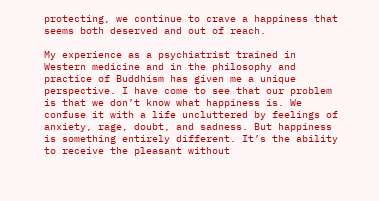protecting, we continue to crave a happiness that seems both deserved and out of reach.

My experience as a psychiatrist trained in Western medicine and in the philosophy and practice of Buddhism has given me a unique perspective. I have come to see that our problem is that we don’t know what happiness is. We confuse it with a life uncluttered by feelings of anxiety, rage, doubt, and sadness. But happiness is something entirely different. It’s the ability to receive the pleasant without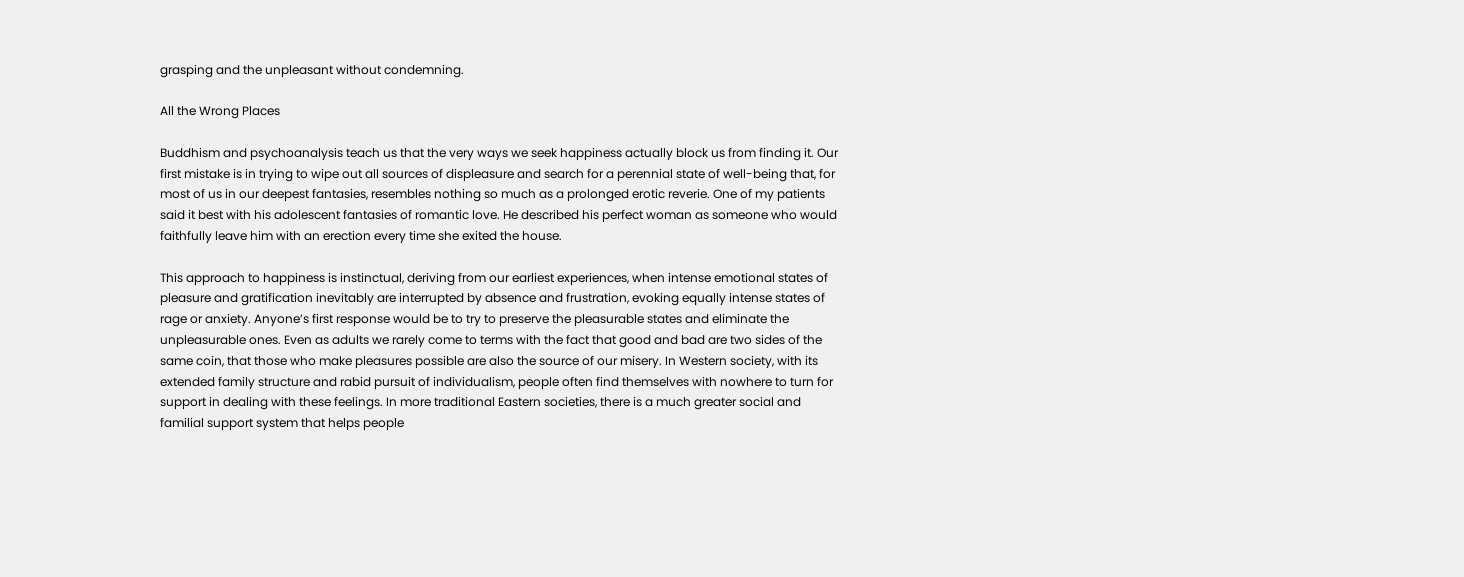grasping and the unpleasant without condemning.

All the Wrong Places

Buddhism and psychoanalysis teach us that the very ways we seek happiness actually block us from finding it. Our first mistake is in trying to wipe out all sources of displeasure and search for a perennial state of well-being that, for most of us in our deepest fantasies, resembles nothing so much as a prolonged erotic reverie. One of my patients said it best with his adolescent fantasies of romantic love. He described his perfect woman as someone who would faithfully leave him with an erection every time she exited the house.

This approach to happiness is instinctual, deriving from our earliest experiences, when intense emotional states of pleasure and gratification inevitably are interrupted by absence and frustration, evoking equally intense states of rage or anxiety. Anyone’s first response would be to try to preserve the pleasurable states and eliminate the unpleasurable ones. Even as adults we rarely come to terms with the fact that good and bad are two sides of the same coin, that those who make pleasures possible are also the source of our misery. In Western society, with its extended family structure and rabid pursuit of individualism, people often find themselves with nowhere to turn for support in dealing with these feelings. In more traditional Eastern societies, there is a much greater social and familial support system that helps people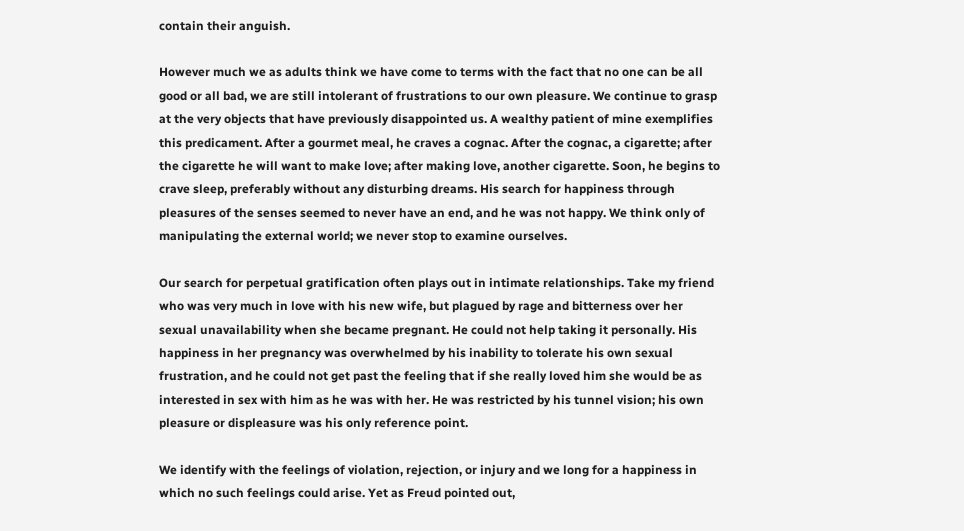contain their anguish.

However much we as adults think we have come to terms with the fact that no one can be all good or all bad, we are still intolerant of frustrations to our own pleasure. We continue to grasp at the very objects that have previously disappointed us. A wealthy patient of mine exemplifies this predicament. After a gourmet meal, he craves a cognac. After the cognac, a cigarette; after the cigarette he will want to make love; after making love, another cigarette. Soon, he begins to crave sleep, preferably without any disturbing dreams. His search for happiness through pleasures of the senses seemed to never have an end, and he was not happy. We think only of manipulating the external world; we never stop to examine ourselves.

Our search for perpetual gratification often plays out in intimate relationships. Take my friend who was very much in love with his new wife, but plagued by rage and bitterness over her sexual unavailability when she became pregnant. He could not help taking it personally. His happiness in her pregnancy was overwhelmed by his inability to tolerate his own sexual frustration, and he could not get past the feeling that if she really loved him she would be as interested in sex with him as he was with her. He was restricted by his tunnel vision; his own pleasure or displeasure was his only reference point.

We identify with the feelings of violation, rejection, or injury and we long for a happiness in which no such feelings could arise. Yet as Freud pointed out,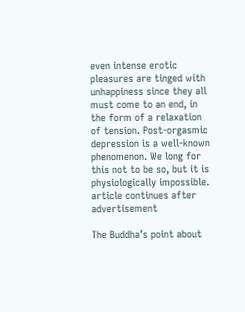even intense erotic pleasures are tinged with unhappiness since they all must come to an end, in the form of a relaxation of tension. Post-orgasmic depression is a well-known phenomenon. We long for this not to be so, but it is physiologically impossible.
article continues after advertisement

The Buddha’s point about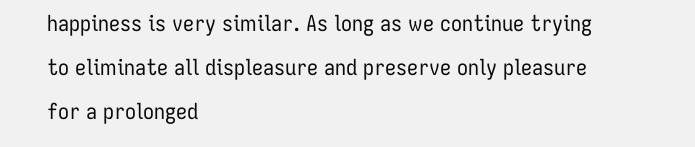happiness is very similar. As long as we continue trying to eliminate all displeasure and preserve only pleasure for a prolonged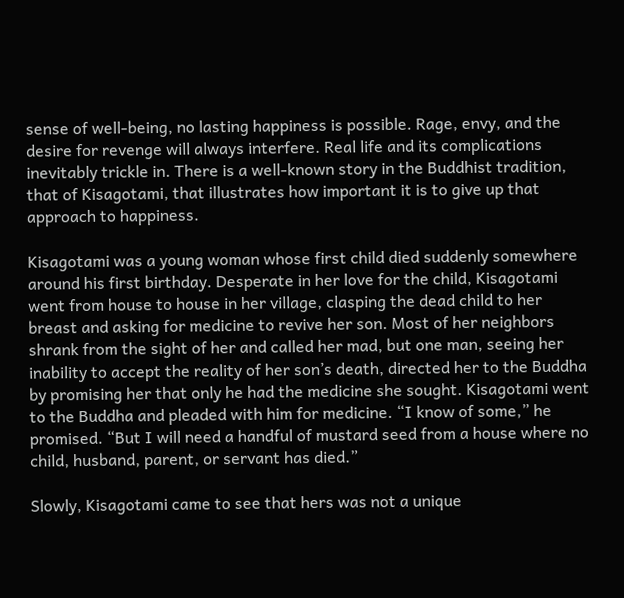sense of well-being, no lasting happiness is possible. Rage, envy, and the desire for revenge will always interfere. Real life and its complications inevitably trickle in. There is a well-known story in the Buddhist tradition, that of Kisagotami, that illustrates how important it is to give up that approach to happiness.

Kisagotami was a young woman whose first child died suddenly somewhere around his first birthday. Desperate in her love for the child, Kisagotami went from house to house in her village, clasping the dead child to her breast and asking for medicine to revive her son. Most of her neighbors shrank from the sight of her and called her mad, but one man, seeing her inability to accept the reality of her son’s death, directed her to the Buddha by promising her that only he had the medicine she sought. Kisagotami went to the Buddha and pleaded with him for medicine. “I know of some,” he promised. “But I will need a handful of mustard seed from a house where no child, husband, parent, or servant has died.”

Slowly, Kisagotami came to see that hers was not a unique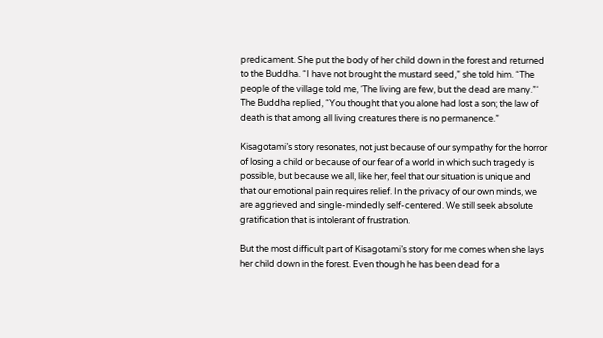predicament. She put the body of her child down in the forest and returned to the Buddha. “I have not brought the mustard seed,” she told him. “The people of the village told me, ‘The living are few, but the dead are many.”‘ The Buddha replied, “You thought that you alone had lost a son; the law of death is that among all living creatures there is no permanence.”

Kisagotami’s story resonates, not just because of our sympathy for the horror of losing a child or because of our fear of a world in which such tragedy is possible, but because we all, like her, feel that our situation is unique and that our emotional pain requires relief. In the privacy of our own minds, we are aggrieved and single-mindedly self-centered. We still seek absolute gratification that is intolerant of frustration.

But the most difficult part of Kisagotami’s story for me comes when she lays her child down in the forest. Even though he has been dead for a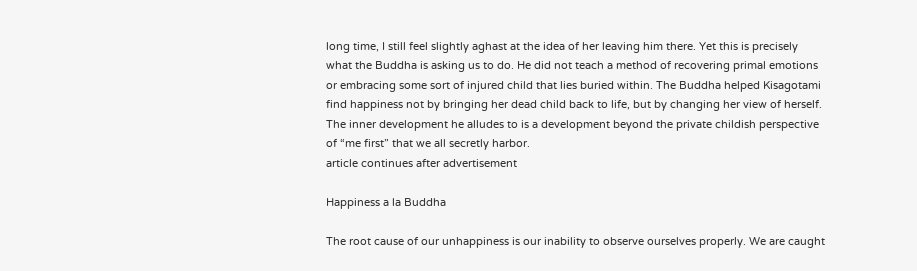long time, I still feel slightly aghast at the idea of her leaving him there. Yet this is precisely what the Buddha is asking us to do. He did not teach a method of recovering primal emotions or embracing some sort of injured child that lies buried within. The Buddha helped Kisagotami find happiness not by bringing her dead child back to life, but by changing her view of herself. The inner development he alludes to is a development beyond the private childish perspective of “me first” that we all secretly harbor.
article continues after advertisement

Happiness a la Buddha

The root cause of our unhappiness is our inability to observe ourselves properly. We are caught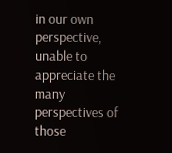in our own perspective, unable to appreciate the many perspectives of those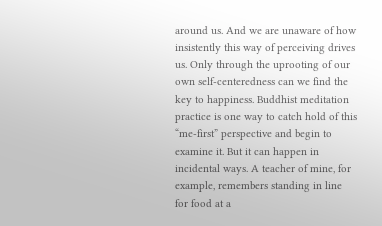around us. And we are unaware of how insistently this way of perceiving drives us. Only through the uprooting of our own self-centeredness can we find the key to happiness. Buddhist meditation practice is one way to catch hold of this “me-first” perspective and begin to examine it. But it can happen in incidental ways. A teacher of mine, for example, remembers standing in line for food at a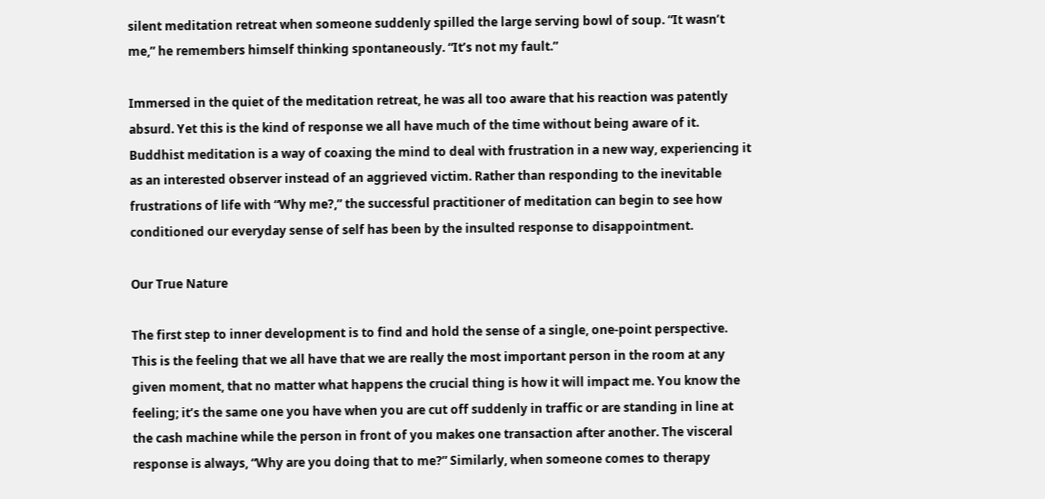silent meditation retreat when someone suddenly spilled the large serving bowl of soup. “It wasn’t me,” he remembers himself thinking spontaneously. “It’s not my fault.”

Immersed in the quiet of the meditation retreat, he was all too aware that his reaction was patently absurd. Yet this is the kind of response we all have much of the time without being aware of it. Buddhist meditation is a way of coaxing the mind to deal with frustration in a new way, experiencing it as an interested observer instead of an aggrieved victim. Rather than responding to the inevitable frustrations of life with “Why me?,” the successful practitioner of meditation can begin to see how conditioned our everyday sense of self has been by the insulted response to disappointment.

Our True Nature

The first step to inner development is to find and hold the sense of a single, one-point perspective. This is the feeling that we all have that we are really the most important person in the room at any given moment, that no matter what happens the crucial thing is how it will impact me. You know the feeling; it’s the same one you have when you are cut off suddenly in traffic or are standing in line at the cash machine while the person in front of you makes one transaction after another. The visceral response is always, “Why are you doing that to me?” Similarly, when someone comes to therapy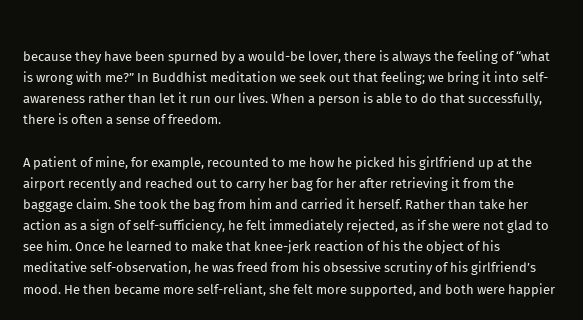because they have been spurned by a would-be lover, there is always the feeling of “what is wrong with me?” In Buddhist meditation we seek out that feeling; we bring it into self-awareness rather than let it run our lives. When a person is able to do that successfully, there is often a sense of freedom.

A patient of mine, for example, recounted to me how he picked his girlfriend up at the airport recently and reached out to carry her bag for her after retrieving it from the baggage claim. She took the bag from him and carried it herself. Rather than take her action as a sign of self-sufficiency, he felt immediately rejected, as if she were not glad to see him. Once he learned to make that knee-jerk reaction of his the object of his meditative self-observation, he was freed from his obsessive scrutiny of his girlfriend’s mood. He then became more self-reliant, she felt more supported, and both were happier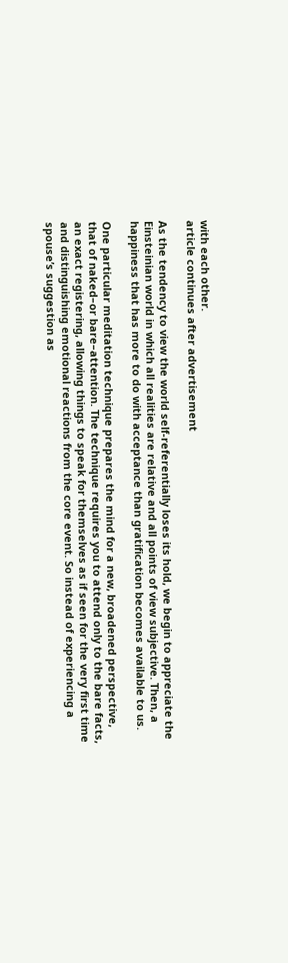with each other.
article continues after advertisement

As the tendency to view the world self-referentially loses its hold, we begin to appreciate the Einsteinian world in which all realities are relative and all points of view subjective. Then, a happiness that has more to do with acceptance than gratification becomes available to us.

One particular meditation technique prepares the mind for a new, broadened perspective, that of naked–or bare–attention. The technique requires you to attend only to the bare facts, an exact registering, allowing things to speak for themselves as if seen for the very first time and distinguishing emotional reactions from the core event. So instead of experiencing a spouse’s suggestion as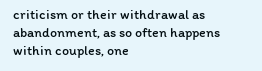criticism or their withdrawal as abandonment, as so often happens within couples, one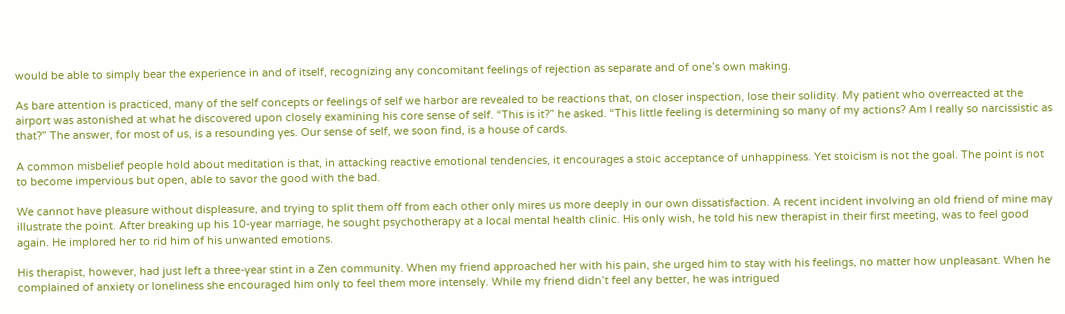would be able to simply bear the experience in and of itself, recognizing any concomitant feelings of rejection as separate and of one’s own making.

As bare attention is practiced, many of the self concepts or feelings of self we harbor are revealed to be reactions that, on closer inspection, lose their solidity. My patient who overreacted at the airport was astonished at what he discovered upon closely examining his core sense of self. “This is it?” he asked. “This little feeling is determining so many of my actions? Am I really so narcissistic as that?” The answer, for most of us, is a resounding yes. Our sense of self, we soon find, is a house of cards.

A common misbelief people hold about meditation is that, in attacking reactive emotional tendencies, it encourages a stoic acceptance of unhappiness. Yet stoicism is not the goal. The point is not to become impervious but open, able to savor the good with the bad.

We cannot have pleasure without displeasure, and trying to split them off from each other only mires us more deeply in our own dissatisfaction. A recent incident involving an old friend of mine may illustrate the point. After breaking up his 10-year marriage, he sought psychotherapy at a local mental health clinic. His only wish, he told his new therapist in their first meeting, was to feel good again. He implored her to rid him of his unwanted emotions.

His therapist, however, had just left a three-year stint in a Zen community. When my friend approached her with his pain, she urged him to stay with his feelings, no matter how unpleasant. When he complained of anxiety or loneliness she encouraged him only to feel them more intensely. While my friend didn’t feel any better, he was intrigued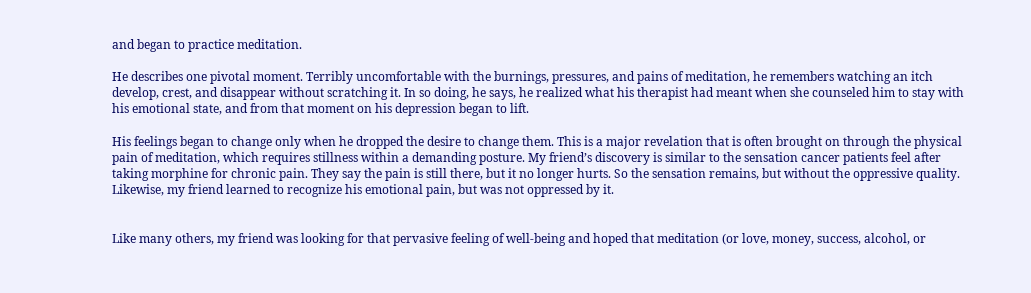and began to practice meditation.

He describes one pivotal moment. Terribly uncomfortable with the burnings, pressures, and pains of meditation, he remembers watching an itch develop, crest, and disappear without scratching it. In so doing, he says, he realized what his therapist had meant when she counseled him to stay with his emotional state, and from that moment on his depression began to lift.

His feelings began to change only when he dropped the desire to change them. This is a major revelation that is often brought on through the physical pain of meditation, which requires stillness within a demanding posture. My friend’s discovery is similar to the sensation cancer patients feel after taking morphine for chronic pain. They say the pain is still there, but it no longer hurts. So the sensation remains, but without the oppressive quality. Likewise, my friend learned to recognize his emotional pain, but was not oppressed by it.


Like many others, my friend was looking for that pervasive feeling of well-being and hoped that meditation (or love, money, success, alcohol, or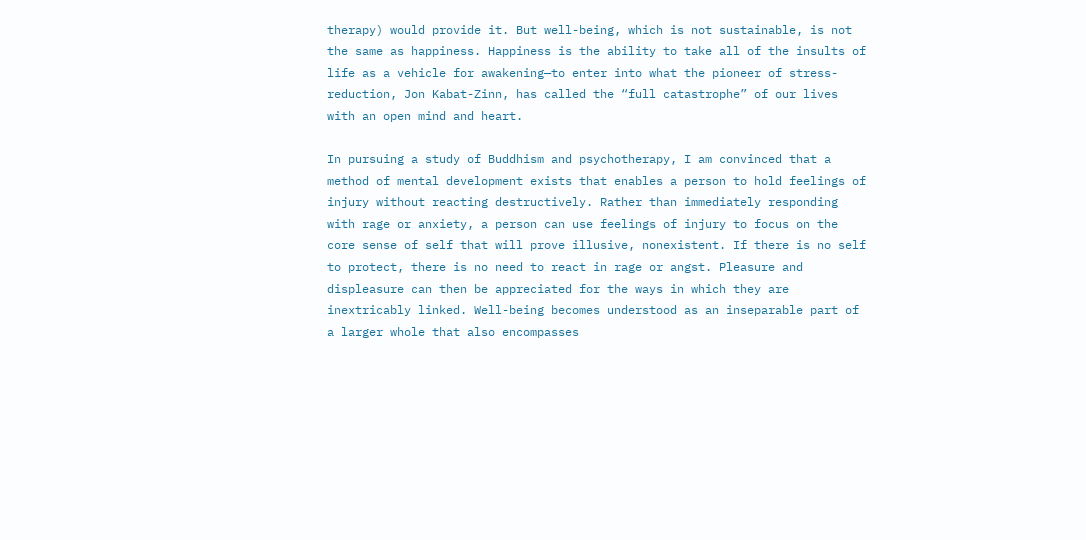therapy) would provide it. But well-being, which is not sustainable, is not the same as happiness. Happiness is the ability to take all of the insults of life as a vehicle for awakening—to enter into what the pioneer of stress-reduction, Jon Kabat-Zinn, has called the “full catastrophe” of our lives with an open mind and heart.

In pursuing a study of Buddhism and psychotherapy, I am convinced that a method of mental development exists that enables a person to hold feelings of injury without reacting destructively. Rather than immediately responding with rage or anxiety, a person can use feelings of injury to focus on the core sense of self that will prove illusive, nonexistent. If there is no self to protect, there is no need to react in rage or angst. Pleasure and displeasure can then be appreciated for the ways in which they are inextricably linked. Well-being becomes understood as an inseparable part of a larger whole that also encompasses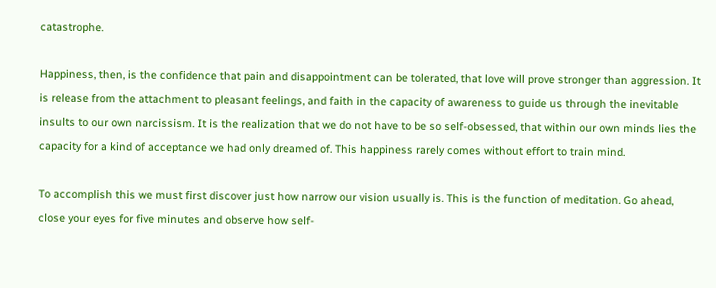catastrophe.

Happiness, then, is the confidence that pain and disappointment can be tolerated, that love will prove stronger than aggression. It is release from the attachment to pleasant feelings, and faith in the capacity of awareness to guide us through the inevitable insults to our own narcissism. It is the realization that we do not have to be so self-obsessed, that within our own minds lies the capacity for a kind of acceptance we had only dreamed of. This happiness rarely comes without effort to train mind.

To accomplish this we must first discover just how narrow our vision usually is. This is the function of meditation. Go ahead, close your eyes for five minutes and observe how self-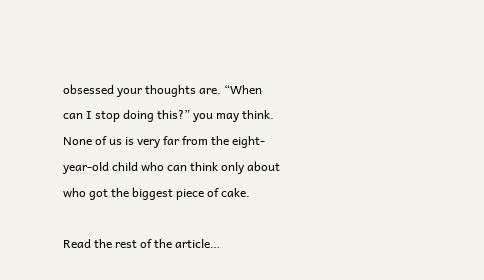obsessed your thoughts are. “When can I stop doing this?” you may think. None of us is very far from the eight-year-old child who can think only about who got the biggest piece of cake.

Read the rest of the article…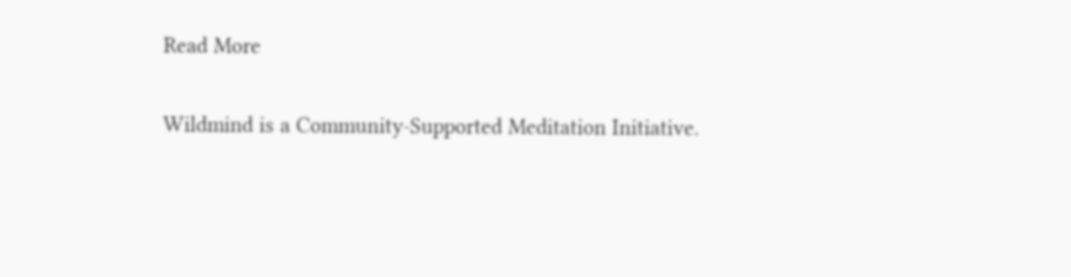Read More

Wildmind is a Community-Supported Meditation Initiative.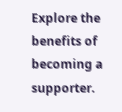Explore the benefits of becoming a supporter.